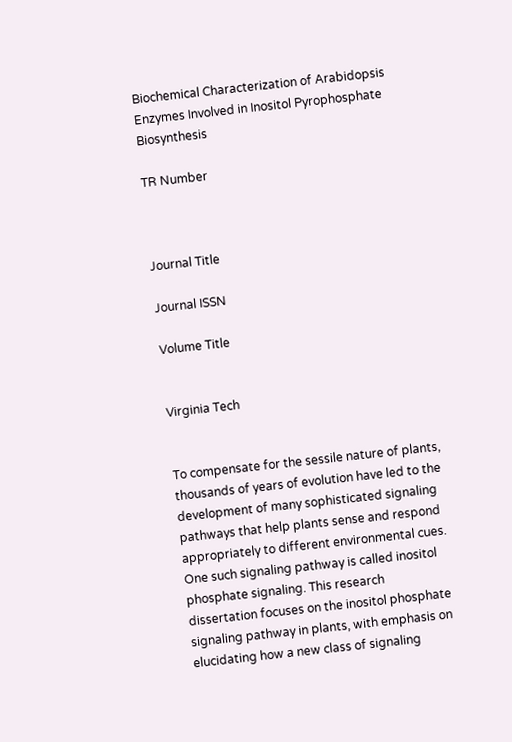Biochemical Characterization of Arabidopsis Enzymes Involved in Inositol Pyrophosphate Biosynthesis

TR Number



Journal Title

Journal ISSN

Volume Title


Virginia Tech


To compensate for the sessile nature of plants, thousands of years of evolution have led to the development of many sophisticated signaling pathways that help plants sense and respond appropriately to different environmental cues. One such signaling pathway is called inositol phosphate signaling. This research dissertation focuses on the inositol phosphate signaling pathway in plants, with emphasis on elucidating how a new class of signaling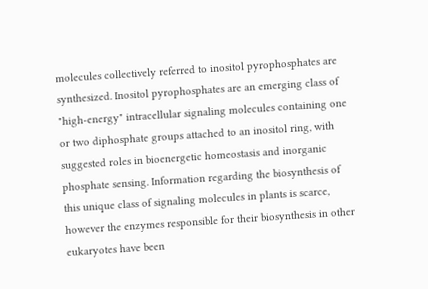molecules collectively referred to inositol pyrophosphates are synthesized. Inositol pyrophosphates are an emerging class of "high-energy" intracellular signaling molecules containing one or two diphosphate groups attached to an inositol ring, with suggested roles in bioenergetic homeostasis and inorganic phosphate sensing. Information regarding the biosynthesis of this unique class of signaling molecules in plants is scarce, however the enzymes responsible for their biosynthesis in other eukaryotes have been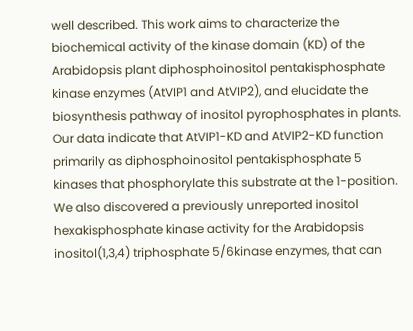well described. This work aims to characterize the biochemical activity of the kinase domain (KD) of the Arabidopsis plant diphosphoinositol pentakisphosphate kinase enzymes (AtVIP1 and AtVIP2), and elucidate the biosynthesis pathway of inositol pyrophosphates in plants. Our data indicate that AtVIP1-KD and AtVIP2-KD function primarily as diphosphoinositol pentakisphosphate 5 kinases that phosphorylate this substrate at the 1-position. We also discovered a previously unreported inositol hexakisphosphate kinase activity for the Arabidopsis inositol(1,3,4) triphosphate 5/6kinase enzymes, that can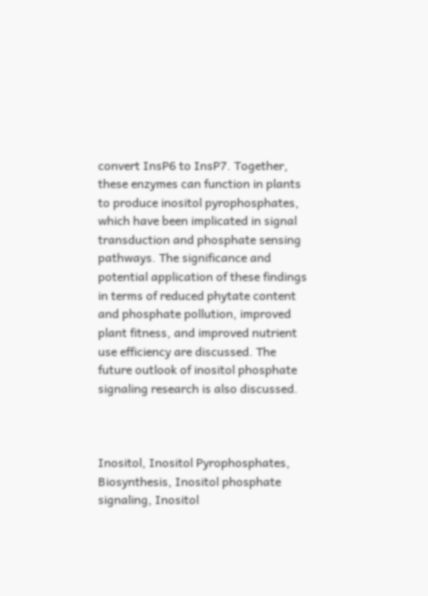convert InsP6 to InsP7. Together, these enzymes can function in plants to produce inositol pyrophosphates, which have been implicated in signal transduction and phosphate sensing pathways. The significance and potential application of these findings in terms of reduced phytate content and phosphate pollution, improved plant fitness, and improved nutrient use efficiency are discussed. The future outlook of inositol phosphate signaling research is also discussed.



Inositol, Inositol Pyrophosphates, Biosynthesis, Inositol phosphate signaling, Inositol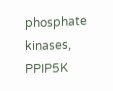phosphate kinases, PPIP5K